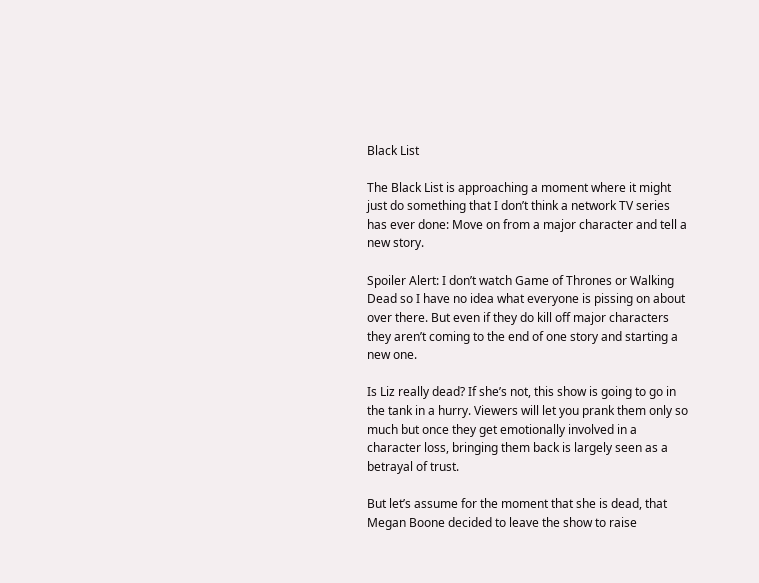Black List

The Black List is approaching a moment where it might just do something that I don’t think a network TV series has ever done: Move on from a major character and tell a new story.

Spoiler Alert: I don’t watch Game of Thrones or Walking Dead so I have no idea what everyone is pissing on about over there. But even if they do kill off major characters they aren’t coming to the end of one story and starting a new one.

Is Liz really dead? If she’s not, this show is going to go in the tank in a hurry. Viewers will let you prank them only so much but once they get emotionally involved in a character loss, bringing them back is largely seen as a betrayal of trust.

But let’s assume for the moment that she is dead, that Megan Boone decided to leave the show to raise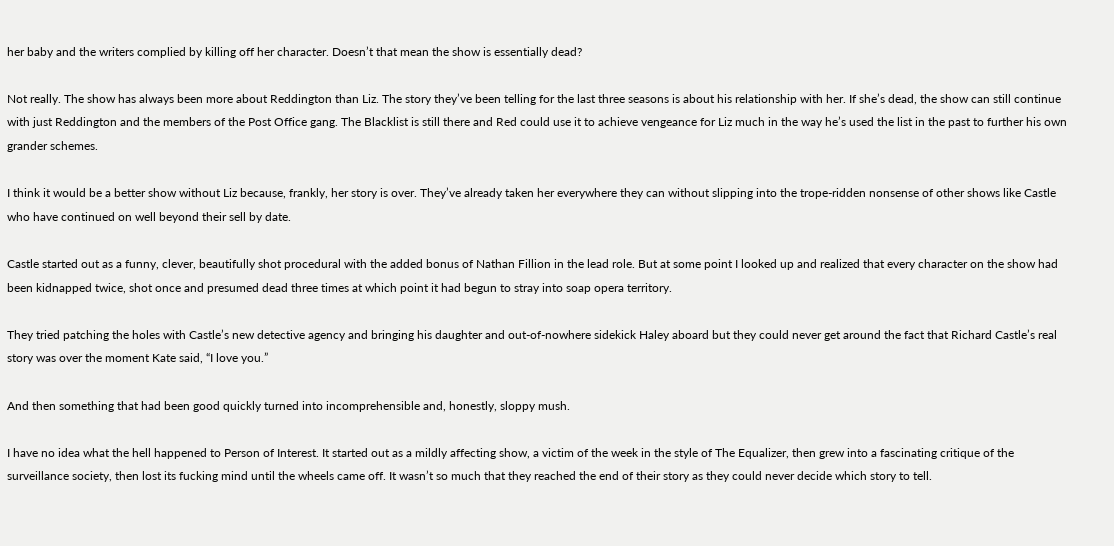her baby and the writers complied by killing off her character. Doesn’t that mean the show is essentially dead?

Not really. The show has always been more about Reddington than Liz. The story they’ve been telling for the last three seasons is about his relationship with her. If she’s dead, the show can still continue with just Reddington and the members of the Post Office gang. The Blacklist is still there and Red could use it to achieve vengeance for Liz much in the way he’s used the list in the past to further his own grander schemes.

I think it would be a better show without Liz because, frankly, her story is over. They’ve already taken her everywhere they can without slipping into the trope-ridden nonsense of other shows like Castle who have continued on well beyond their sell by date.

Castle started out as a funny, clever, beautifully shot procedural with the added bonus of Nathan Fillion in the lead role. But at some point I looked up and realized that every character on the show had been kidnapped twice, shot once and presumed dead three times at which point it had begun to stray into soap opera territory.

They tried patching the holes with Castle’s new detective agency and bringing his daughter and out-of-nowhere sidekick Haley aboard but they could never get around the fact that Richard Castle’s real story was over the moment Kate said, “I love you.”

And then something that had been good quickly turned into incomprehensible and, honestly, sloppy mush.

I have no idea what the hell happened to Person of Interest. It started out as a mildly affecting show, a victim of the week in the style of The Equalizer, then grew into a fascinating critique of the surveillance society, then lost its fucking mind until the wheels came off. It wasn’t so much that they reached the end of their story as they could never decide which story to tell.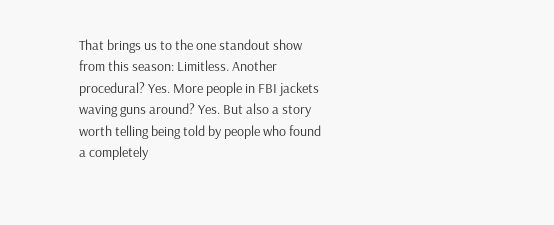That brings us to the one standout show from this season: Limitless. Another procedural? Yes. More people in FBI jackets waving guns around? Yes. But also a story worth telling being told by people who found a completely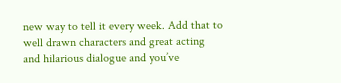new way to tell it every week. Add that to well drawn characters and great acting and hilarious dialogue and you’ve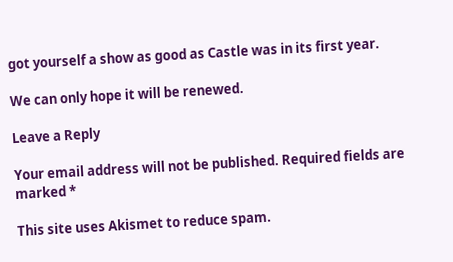got yourself a show as good as Castle was in its first year.

We can only hope it will be renewed.

Leave a Reply

Your email address will not be published. Required fields are marked *

This site uses Akismet to reduce spam.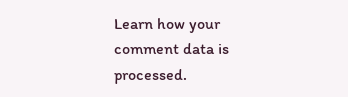Learn how your comment data is processed.